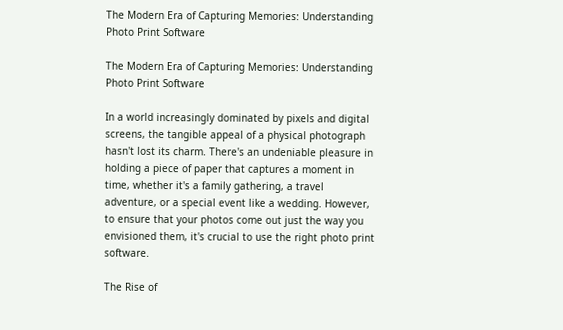The Modern Era of Capturing Memories: Understanding Photo Print Software

The Modern Era of Capturing Memories: Understanding Photo Print Software

In a world increasingly dominated by pixels and digital screens, the tangible appeal of a physical photograph hasn't lost its charm. There's an undeniable pleasure in holding a piece of paper that captures a moment in time, whether it's a family gathering, a travel adventure, or a special event like a wedding. However, to ensure that your photos come out just the way you envisioned them, it's crucial to use the right photo print software.

The Rise of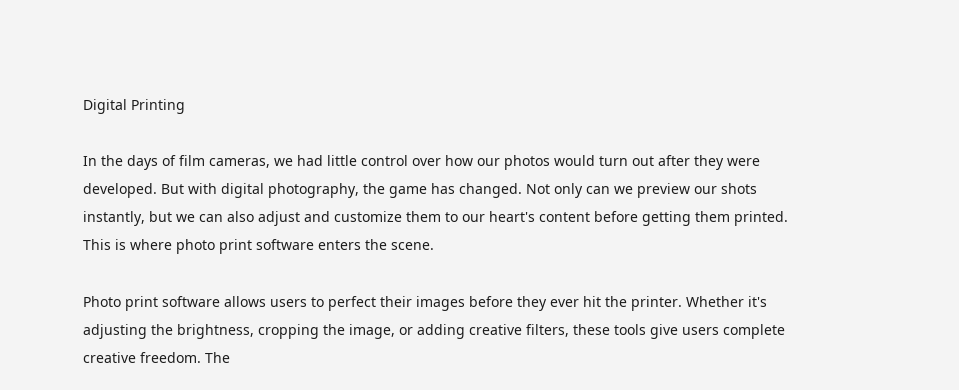Digital Printing

In the days of film cameras, we had little control over how our photos would turn out after they were developed. But with digital photography, the game has changed. Not only can we preview our shots instantly, but we can also adjust and customize them to our heart's content before getting them printed. This is where photo print software enters the scene.

Photo print software allows users to perfect their images before they ever hit the printer. Whether it's adjusting the brightness, cropping the image, or adding creative filters, these tools give users complete creative freedom. The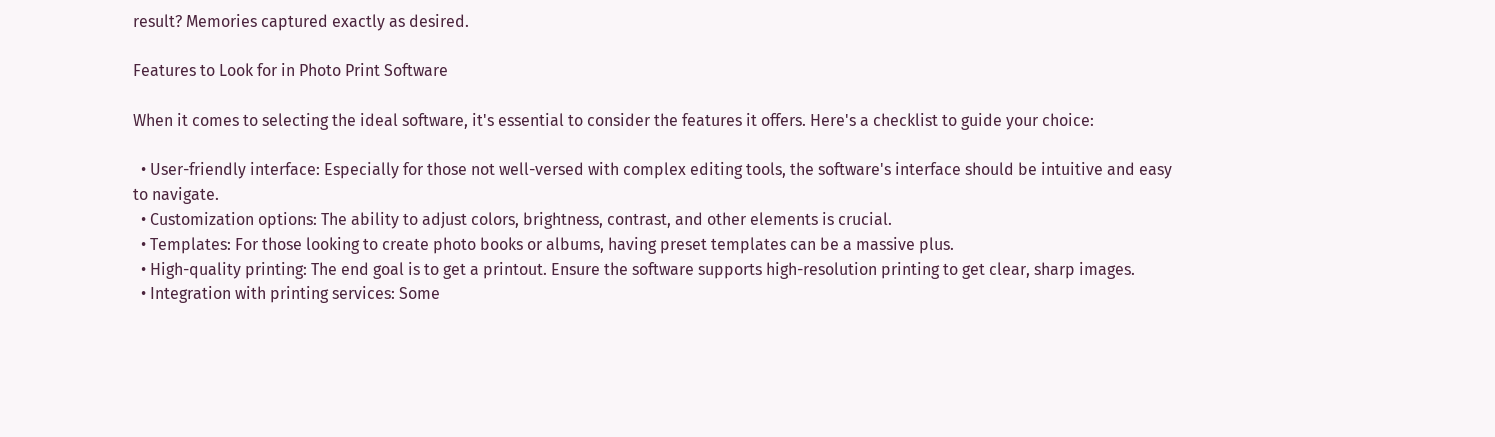result? Memories captured exactly as desired.

Features to Look for in Photo Print Software

When it comes to selecting the ideal software, it's essential to consider the features it offers. Here's a checklist to guide your choice:

  • User-friendly interface: Especially for those not well-versed with complex editing tools, the software's interface should be intuitive and easy to navigate.
  • Customization options: The ability to adjust colors, brightness, contrast, and other elements is crucial.
  • Templates: For those looking to create photo books or albums, having preset templates can be a massive plus.
  • High-quality printing: The end goal is to get a printout. Ensure the software supports high-resolution printing to get clear, sharp images.
  • Integration with printing services: Some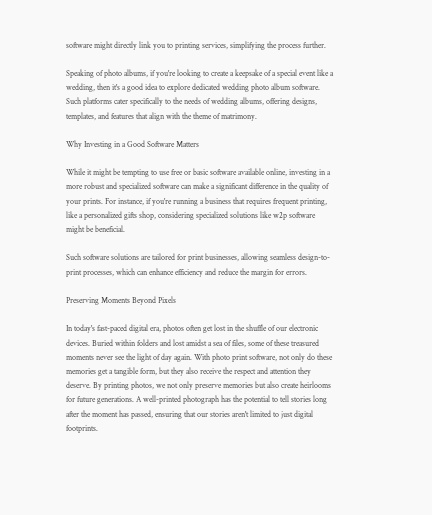software might directly link you to printing services, simplifying the process further.

Speaking of photo albums, if you're looking to create a keepsake of a special event like a wedding, then it's a good idea to explore dedicated wedding photo album software. Such platforms cater specifically to the needs of wedding albums, offering designs, templates, and features that align with the theme of matrimony.

Why Investing in a Good Software Matters

While it might be tempting to use free or basic software available online, investing in a more robust and specialized software can make a significant difference in the quality of your prints. For instance, if you're running a business that requires frequent printing, like a personalized gifts shop, considering specialized solutions like w2p software might be beneficial.

Such software solutions are tailored for print businesses, allowing seamless design-to-print processes, which can enhance efficiency and reduce the margin for errors.

Preserving Moments Beyond Pixels

In today's fast-paced digital era, photos often get lost in the shuffle of our electronic devices. Buried within folders and lost amidst a sea of files, some of these treasured moments never see the light of day again. With photo print software, not only do these memories get a tangible form, but they also receive the respect and attention they deserve. By printing photos, we not only preserve memories but also create heirlooms for future generations. A well-printed photograph has the potential to tell stories long after the moment has passed, ensuring that our stories aren't limited to just digital footprints.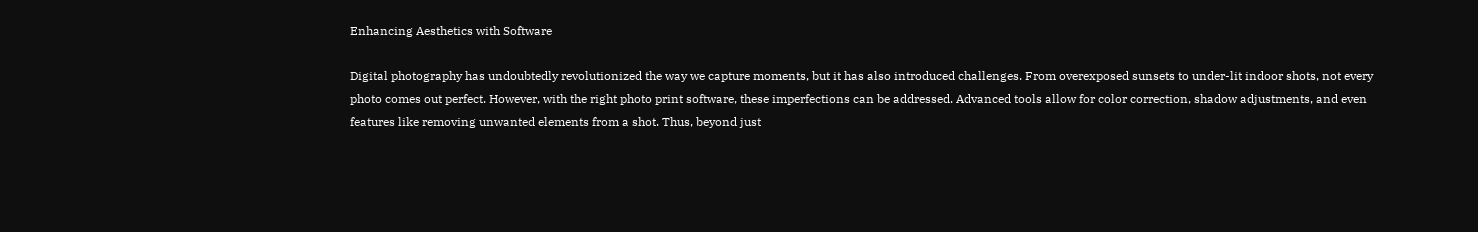Enhancing Aesthetics with Software

Digital photography has undoubtedly revolutionized the way we capture moments, but it has also introduced challenges. From overexposed sunsets to under-lit indoor shots, not every photo comes out perfect. However, with the right photo print software, these imperfections can be addressed. Advanced tools allow for color correction, shadow adjustments, and even features like removing unwanted elements from a shot. Thus, beyond just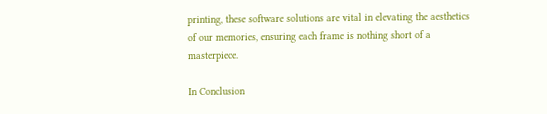printing, these software solutions are vital in elevating the aesthetics of our memories, ensuring each frame is nothing short of a masterpiece.

In Conclusion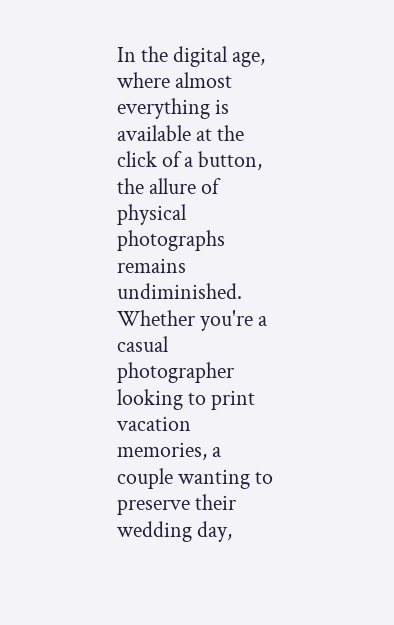In the digital age, where almost everything is available at the click of a button, the allure of physical photographs remains undiminished. Whether you're a casual photographer looking to print vacation memories, a couple wanting to preserve their wedding day,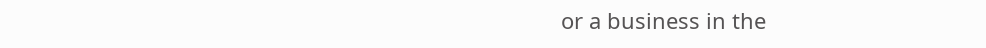or a business in the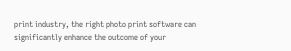print industry, the right photo print software can significantly enhance the outcome of your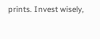prints. Invest wisely,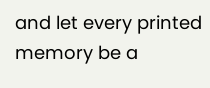and let every printed memory be a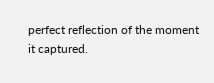perfect reflection of the moment it captured.